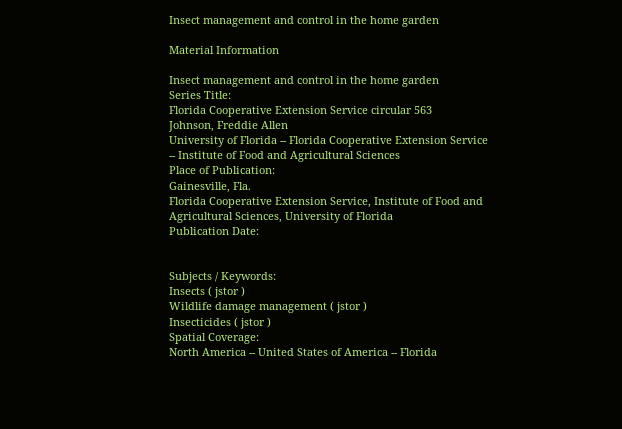Insect management and control in the home garden

Material Information

Insect management and control in the home garden
Series Title:
Florida Cooperative Extension Service circular 563
Johnson, Freddie Allen
University of Florida -- Florida Cooperative Extension Service -- Institute of Food and Agricultural Sciences
Place of Publication:
Gainesville, Fla.
Florida Cooperative Extension Service, Institute of Food and Agricultural Sciences, University of Florida
Publication Date:


Subjects / Keywords:
Insects ( jstor )
Wildlife damage management ( jstor )
Insecticides ( jstor )
Spatial Coverage:
North America -- United States of America -- Florida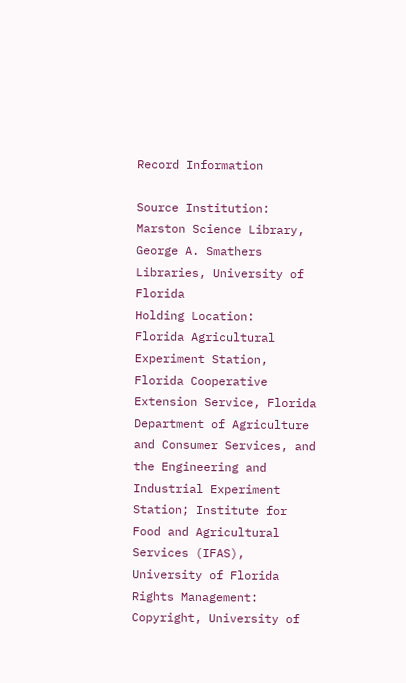Record Information

Source Institution:
Marston Science Library, George A. Smathers Libraries, University of Florida
Holding Location:
Florida Agricultural Experiment Station, Florida Cooperative Extension Service, Florida Department of Agriculture and Consumer Services, and the Engineering and Industrial Experiment Station; Institute for Food and Agricultural Services (IFAS), University of Florida
Rights Management:
Copyright, University of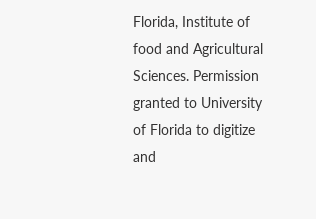Florida, Institute of food and Agricultural Sciences. Permission granted to University of Florida to digitize and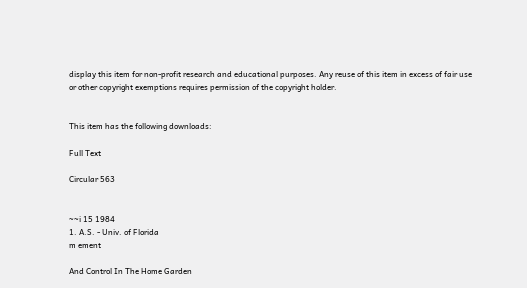display this item for non-profit research and educational purposes. Any reuse of this item in excess of fair use or other copyright exemptions requires permission of the copyright holder.


This item has the following downloads:

Full Text

Circular 563


~~i 15 1984
1. A.S. - Univ. of Florida
m ement

And Control In The Home Garden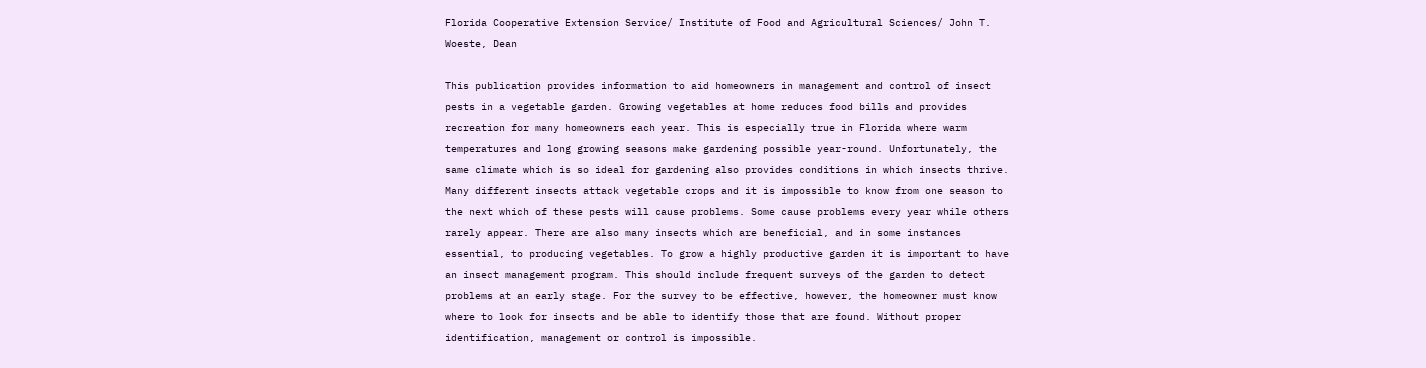Florida Cooperative Extension Service/ Institute of Food and Agricultural Sciences/ John T. Woeste, Dean

This publication provides information to aid homeowners in management and control of insect pests in a vegetable garden. Growing vegetables at home reduces food bills and provides recreation for many homeowners each year. This is especially true in Florida where warm temperatures and long growing seasons make gardening possible year-round. Unfortunately, the same climate which is so ideal for gardening also provides conditions in which insects thrive. Many different insects attack vegetable crops and it is impossible to know from one season to the next which of these pests will cause problems. Some cause problems every year while others rarely appear. There are also many insects which are beneficial, and in some instances essential, to producing vegetables. To grow a highly productive garden it is important to have an insect management program. This should include frequent surveys of the garden to detect problems at an early stage. For the survey to be effective, however, the homeowner must know where to look for insects and be able to identify those that are found. Without proper identification, management or control is impossible.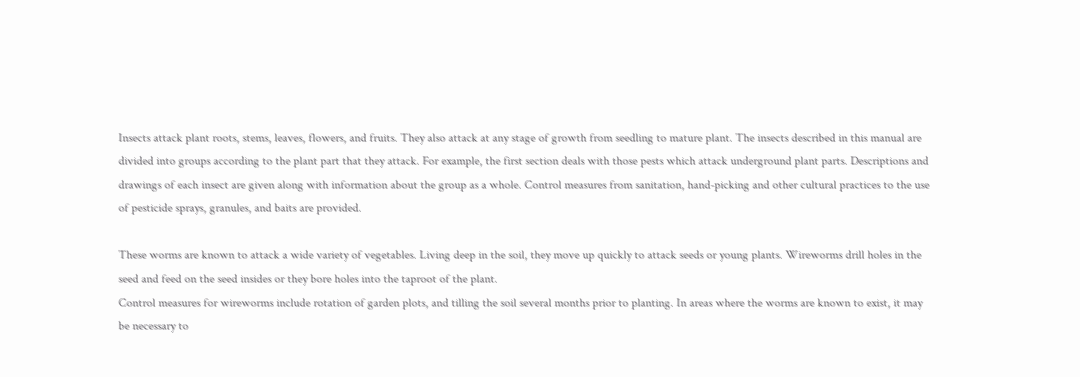Insects attack plant roots, stems, leaves, flowers, and fruits. They also attack at any stage of growth from seedling to mature plant. The insects described in this manual are divided into groups according to the plant part that they attack. For example, the first section deals with those pests which attack underground plant parts. Descriptions and drawings of each insect are given along with information about the group as a whole. Control measures from sanitation, hand-picking and other cultural practices to the use of pesticide sprays, granules, and baits are provided.

These worms are known to attack a wide variety of vegetables. Living deep in the soil, they move up quickly to attack seeds or young plants. Wireworms drill holes in the seed and feed on the seed insides or they bore holes into the taproot of the plant.
Control measures for wireworms include rotation of garden plots, and tilling the soil several months prior to planting. In areas where the worms are known to exist, it may be necessary to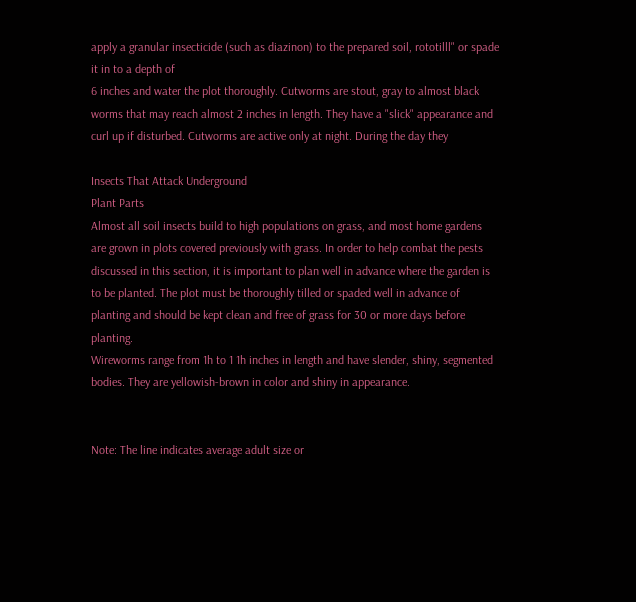apply a granular insecticide (such as diazinon) to the prepared soil, rototilll" or spade it in to a depth of
6 inches and water the plot thoroughly. Cutworms are stout, gray to almost black worms that may reach almost 2 inches in length. They have a "slick" appearance and curl up if disturbed. Cutworms are active only at night. During the day they

Insects That Attack Underground
Plant Parts
Almost all soil insects build to high populations on grass, and most home gardens are grown in plots covered previously with grass. In order to help combat the pests discussed in this section, it is important to plan well in advance where the garden is to be planted. The plot must be thoroughly tilled or spaded well in advance of planting and should be kept clean and free of grass for 30 or more days before planting.
Wireworms range from 1h to 1 1h inches in length and have slender, shiny, segmented bodies. They are yellowish-brown in color and shiny in appearance.


Note: The line indicates average adult size or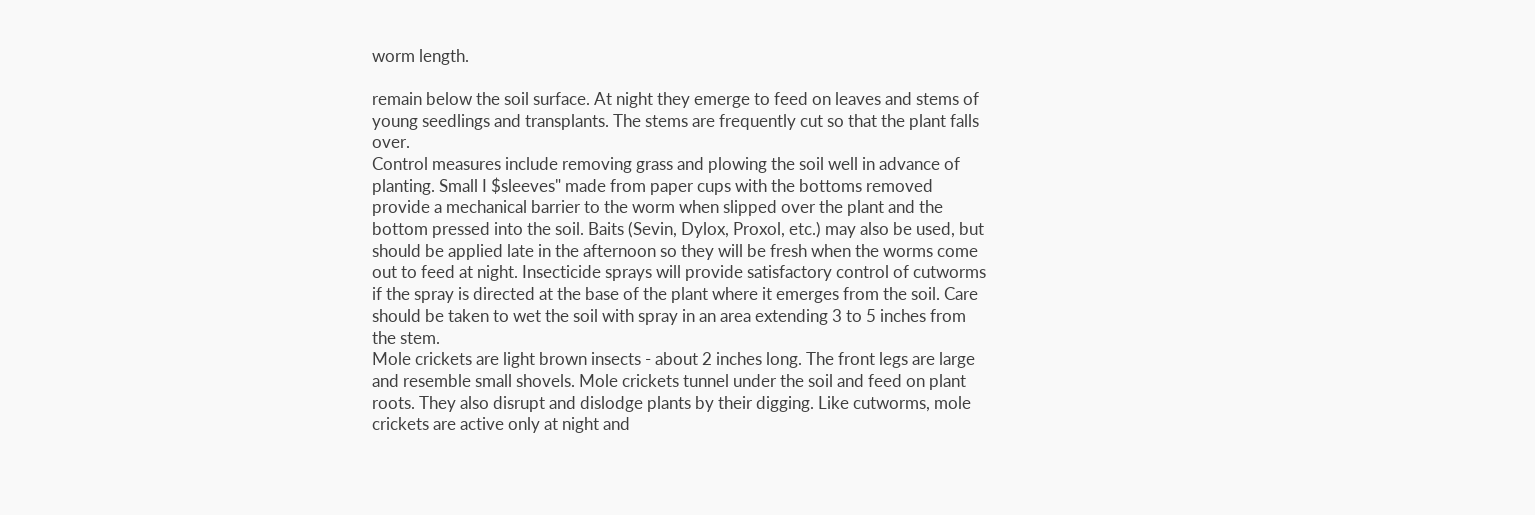worm length.

remain below the soil surface. At night they emerge to feed on leaves and stems of young seedlings and transplants. The stems are frequently cut so that the plant falls over.
Control measures include removing grass and plowing the soil well in advance of planting. Small I $sleeves" made from paper cups with the bottoms removed provide a mechanical barrier to the worm when slipped over the plant and the bottom pressed into the soil. Baits (Sevin, Dylox, Proxol, etc.) may also be used, but should be applied late in the afternoon so they will be fresh when the worms come out to feed at night. Insecticide sprays will provide satisfactory control of cutworms if the spray is directed at the base of the plant where it emerges from the soil. Care should be taken to wet the soil with spray in an area extending 3 to 5 inches from the stem.
Mole crickets are light brown insects - about 2 inches long. The front legs are large and resemble small shovels. Mole crickets tunnel under the soil and feed on plant roots. They also disrupt and dislodge plants by their digging. Like cutworms, mole crickets are active only at night and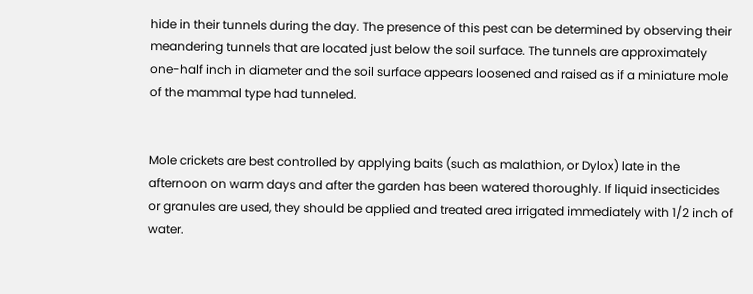hide in their tunnels during the day. The presence of this pest can be determined by observing their meandering tunnels that are located just below the soil surface. The tunnels are approximately one-half inch in diameter and the soil surface appears loosened and raised as if a miniature mole of the mammal type had tunneled.


Mole crickets are best controlled by applying baits (such as malathion, or Dylox) late in the afternoon on warm days and after the garden has been watered thoroughly. If liquid insecticides or granules are used, they should be applied and treated area irrigated immediately with 1/2 inch of water.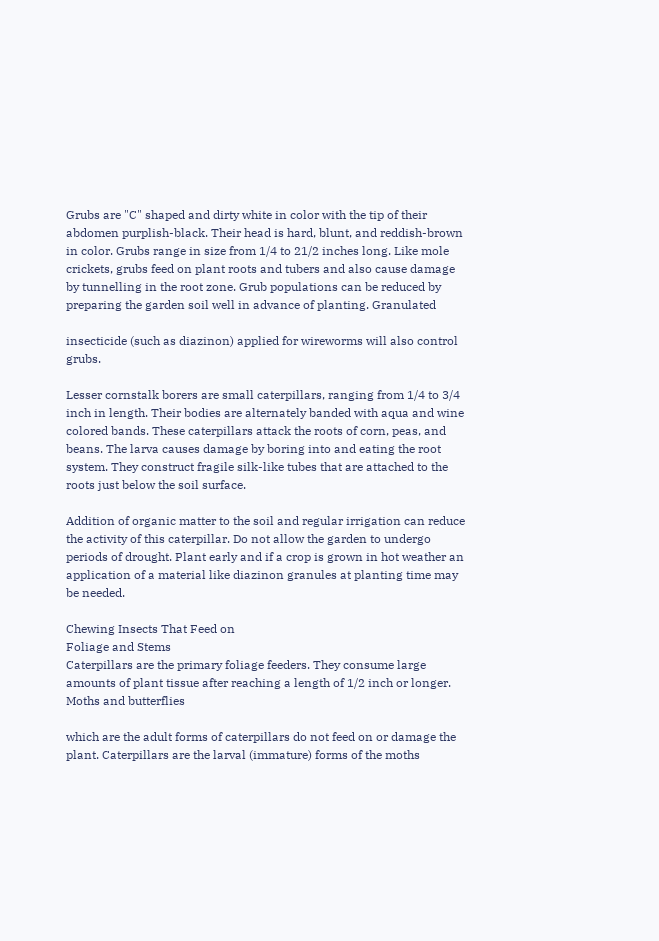Grubs are "C" shaped and dirty white in color with the tip of their abdomen purplish-black. Their head is hard, blunt, and reddish-brown in color. Grubs range in size from 1/4 to 21/2 inches long. Like mole crickets, grubs feed on plant roots and tubers and also cause damage by tunnelling in the root zone. Grub populations can be reduced by preparing the garden soil well in advance of planting. Granulated

insecticide (such as diazinon) applied for wireworms will also control grubs.

Lesser cornstalk borers are small caterpillars, ranging from 1/4 to 3/4 inch in length. Their bodies are alternately banded with aqua and wine colored bands. These caterpillars attack the roots of corn, peas, and beans. The larva causes damage by boring into and eating the root system. They construct fragile silk-like tubes that are attached to the roots just below the soil surface.

Addition of organic matter to the soil and regular irrigation can reduce the activity of this caterpillar. Do not allow the garden to undergo periods of drought. Plant early and if a crop is grown in hot weather an application of a material like diazinon granules at planting time may be needed.

Chewing Insects That Feed on
Foliage and Stems
Caterpillars are the primary foliage feeders. They consume large amounts of plant tissue after reaching a length of 1/2 inch or longer. Moths and butterflies

which are the adult forms of caterpillars do not feed on or damage the plant. Caterpillars are the larval (immature) forms of the moths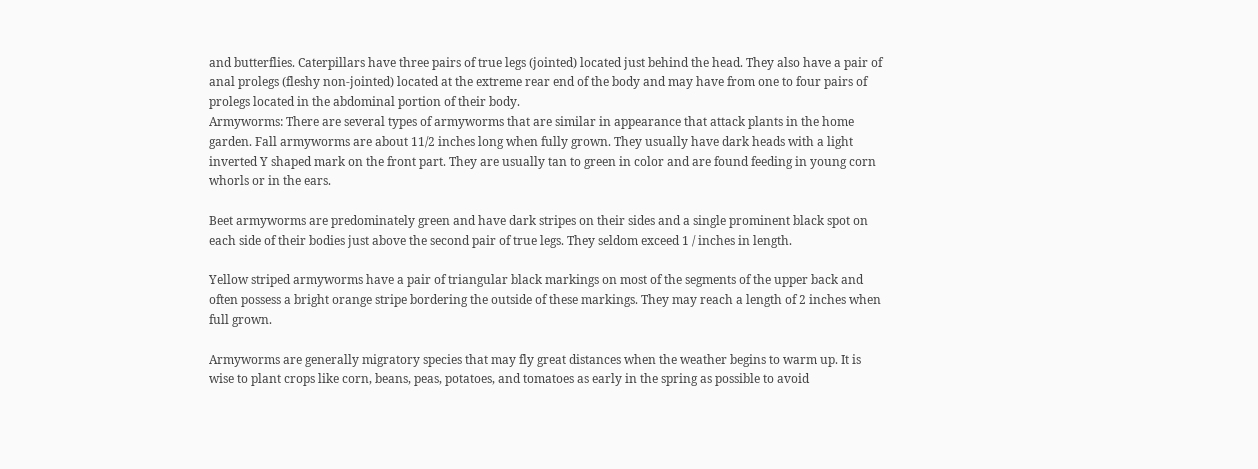and butterflies. Caterpillars have three pairs of true legs (jointed) located just behind the head. They also have a pair of anal prolegs (fleshy non-jointed) located at the extreme rear end of the body and may have from one to four pairs of prolegs located in the abdominal portion of their body.
Armyworms: There are several types of armyworms that are similar in appearance that attack plants in the home garden. Fall armyworms are about 11/2 inches long when fully grown. They usually have dark heads with a light inverted Y shaped mark on the front part. They are usually tan to green in color and are found feeding in young corn whorls or in the ears.

Beet armyworms are predominately green and have dark stripes on their sides and a single prominent black spot on each side of their bodies just above the second pair of true legs. They seldom exceed 1 / inches in length.

Yellow striped armyworms have a pair of triangular black markings on most of the segments of the upper back and often possess a bright orange stripe bordering the outside of these markings. They may reach a length of 2 inches when full grown.

Armyworms are generally migratory species that may fly great distances when the weather begins to warm up. It is wise to plant crops like corn, beans, peas, potatoes, and tomatoes as early in the spring as possible to avoid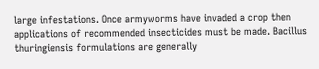large infestations. Once armyworms have invaded a crop then applications of recommended insecticides must be made. Bacillus thuringiensis formulations are generally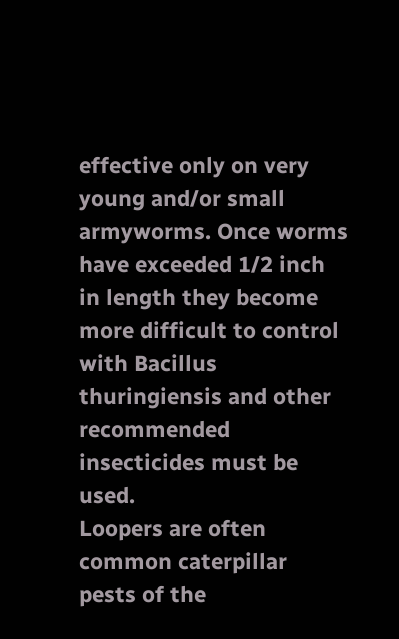effective only on very young and/or small armyworms. Once worms have exceeded 1/2 inch in length they become more difficult to control with Bacillus thuringiensis and other recommended insecticides must be used.
Loopers are often common caterpillar pests of the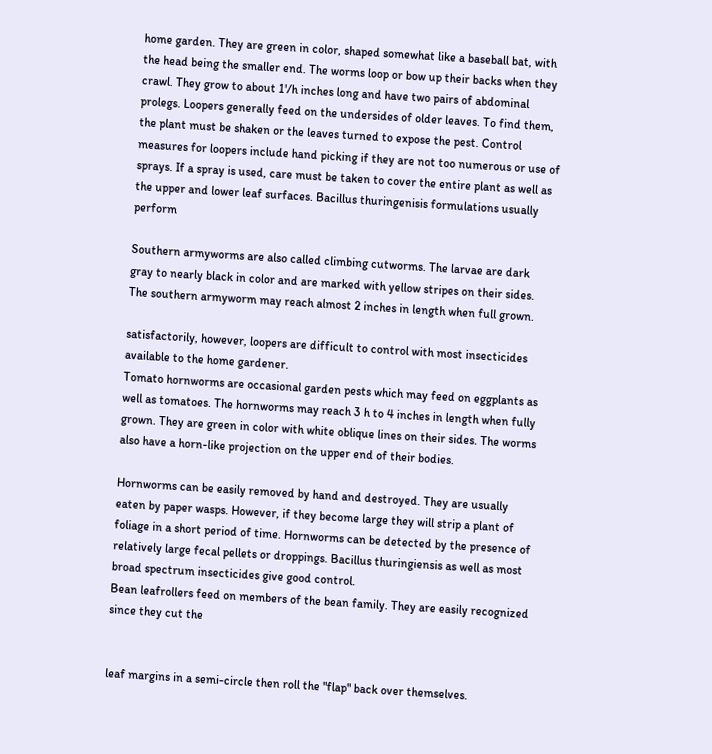home garden. They are green in color, shaped somewhat like a baseball bat, with the head being the smaller end. The worms loop or bow up their backs when they crawl. They grow to about 1'/h inches long and have two pairs of abdominal prolegs. Loopers generally feed on the undersides of older leaves. To find them, the plant must be shaken or the leaves turned to expose the pest. Control measures for loopers include hand picking if they are not too numerous or use of sprays. If a spray is used, care must be taken to cover the entire plant as well as the upper and lower leaf surfaces. Bacillus thuringenisis formulations usually perform

Southern armyworms are also called climbing cutworms. The larvae are dark gray to nearly black in color and are marked with yellow stripes on their sides. The southern armyworm may reach almost 2 inches in length when full grown.

satisfactorily, however, loopers are difficult to control with most insecticides available to the home gardener.
Tomato hornworms are occasional garden pests which may feed on eggplants as well as tomatoes. The hornworms may reach 3 h to 4 inches in length when fully grown. They are green in color with white oblique lines on their sides. The worms also have a horn-like projection on the upper end of their bodies.

Hornworms can be easily removed by hand and destroyed. They are usually eaten by paper wasps. However, if they become large they will strip a plant of foliage in a short period of time. Hornworms can be detected by the presence of relatively large fecal pellets or droppings. Bacillus thuringiensis as well as most broad spectrum insecticides give good control.
Bean leafrollers feed on members of the bean family. They are easily recognized since they cut the


leaf margins in a semi-circle then roll the "flap" back over themselves.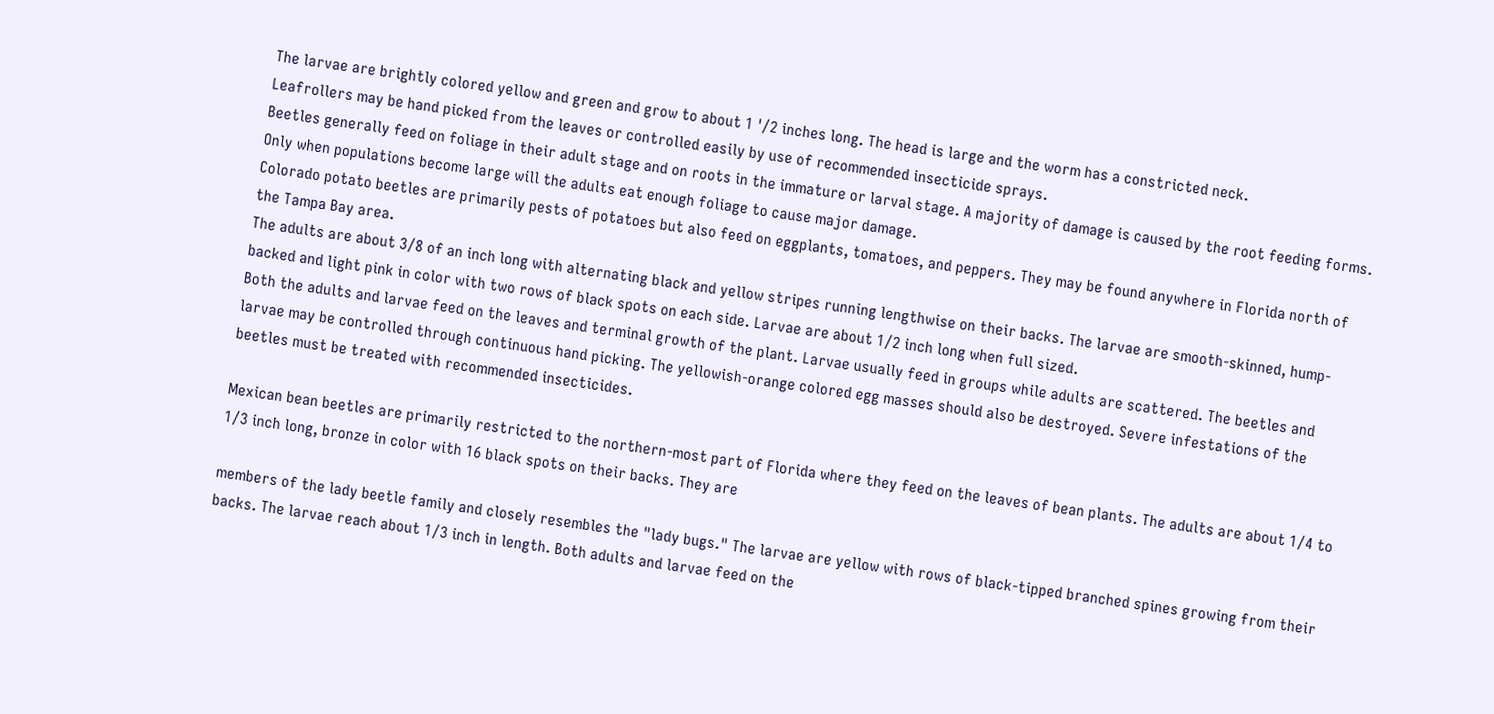The larvae are brightly colored yellow and green and grow to about 1 '/2 inches long. The head is large and the worm has a constricted neck.
Leafrollers may be hand picked from the leaves or controlled easily by use of recommended insecticide sprays.
Beetles generally feed on foliage in their adult stage and on roots in the immature or larval stage. A majority of damage is caused by the root feeding forms. Only when populations become large will the adults eat enough foliage to cause major damage.
Colorado potato beetles are primarily pests of potatoes but also feed on eggplants, tomatoes, and peppers. They may be found anywhere in Florida north of the Tampa Bay area.
The adults are about 3/8 of an inch long with alternating black and yellow stripes running lengthwise on their backs. The larvae are smooth-skinned, hump-backed and light pink in color with two rows of black spots on each side. Larvae are about 1/2 inch long when full sized.
Both the adults and larvae feed on the leaves and terminal growth of the plant. Larvae usually feed in groups while adults are scattered. The beetles and larvae may be controlled through continuous hand picking. The yellowish-orange colored egg masses should also be destroyed. Severe infestations of the beetles must be treated with recommended insecticides.

Mexican bean beetles are primarily restricted to the northern-most part of Florida where they feed on the leaves of bean plants. The adults are about 1/4 to 1/3 inch long, bronze in color with 16 black spots on their backs. They are

members of the lady beetle family and closely resembles the "lady bugs." The larvae are yellow with rows of black-tipped branched spines growing from their backs. The larvae reach about 1/3 inch in length. Both adults and larvae feed on the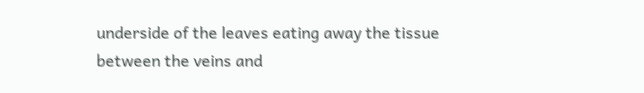underside of the leaves eating away the tissue between the veins and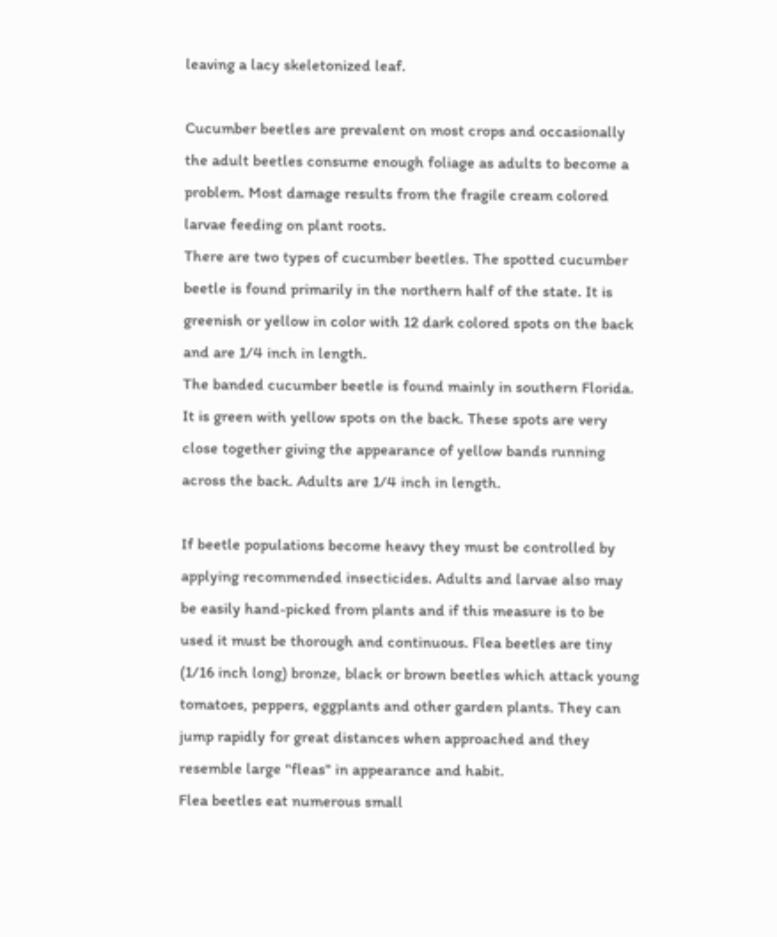leaving a lacy skeletonized leaf.

Cucumber beetles are prevalent on most crops and occasionally the adult beetles consume enough foliage as adults to become a problem. Most damage results from the fragile cream colored larvae feeding on plant roots.
There are two types of cucumber beetles. The spotted cucumber beetle is found primarily in the northern half of the state. It is greenish or yellow in color with 12 dark colored spots on the back and are 1/4 inch in length.
The banded cucumber beetle is found mainly in southern Florida. It is green with yellow spots on the back. These spots are very close together giving the appearance of yellow bands running across the back. Adults are 1/4 inch in length.

If beetle populations become heavy they must be controlled by applying recommended insecticides. Adults and larvae also may be easily hand-picked from plants and if this measure is to be used it must be thorough and continuous. Flea beetles are tiny (1/16 inch long) bronze, black or brown beetles which attack young tomatoes, peppers, eggplants and other garden plants. They can jump rapidly for great distances when approached and they resemble large "fleas" in appearance and habit.
Flea beetles eat numerous small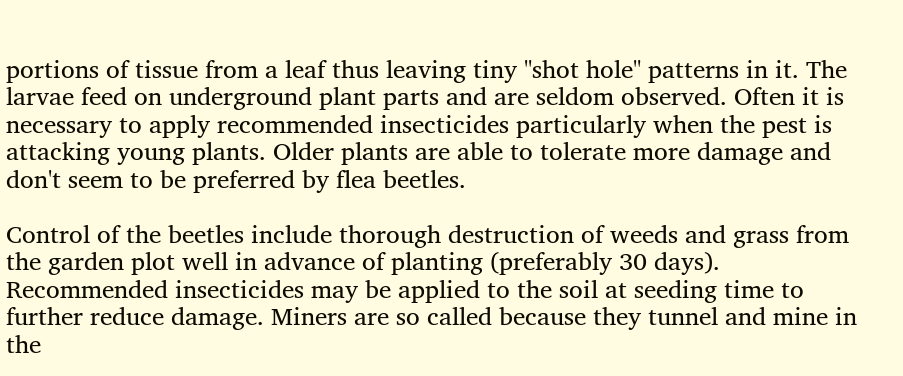portions of tissue from a leaf thus leaving tiny "shot hole" patterns in it. The larvae feed on underground plant parts and are seldom observed. Often it is necessary to apply recommended insecticides particularly when the pest is attacking young plants. Older plants are able to tolerate more damage and don't seem to be preferred by flea beetles.

Control of the beetles include thorough destruction of weeds and grass from the garden plot well in advance of planting (preferably 30 days). Recommended insecticides may be applied to the soil at seeding time to further reduce damage. Miners are so called because they tunnel and mine in the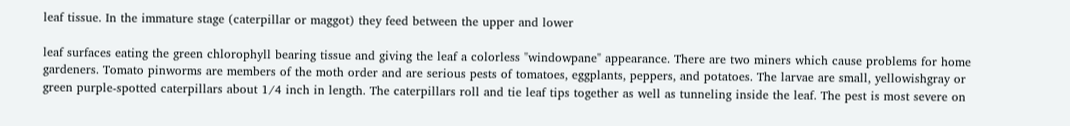leaf tissue. In the immature stage (caterpillar or maggot) they feed between the upper and lower

leaf surfaces eating the green chlorophyll bearing tissue and giving the leaf a colorless "windowpane" appearance. There are two miners which cause problems for home gardeners. Tomato pinworms are members of the moth order and are serious pests of tomatoes, eggplants, peppers, and potatoes. The larvae are small, yellowishgray or green purple-spotted caterpillars about 1/4 inch in length. The caterpillars roll and tie leaf tips together as well as tunneling inside the leaf. The pest is most severe on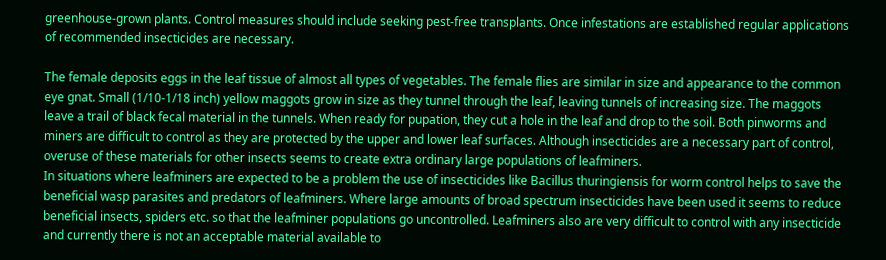greenhouse-grown plants. Control measures should include seeking pest-free transplants. Once infestations are established regular applications of recommended insecticides are necessary.

The female deposits eggs in the leaf tissue of almost all types of vegetables. The female flies are similar in size and appearance to the common eye gnat. Small (1/10-1/18 inch) yellow maggots grow in size as they tunnel through the leaf, leaving tunnels of increasing size. The maggots leave a trail of black fecal material in the tunnels. When ready for pupation, they cut a hole in the leaf and drop to the soil. Both pinworms and miners are difficult to control as they are protected by the upper and lower leaf surfaces. Although insecticides are a necessary part of control, overuse of these materials for other insects seems to create extra ordinary large populations of leafminers.
In situations where leafminers are expected to be a problem the use of insecticides like Bacillus thuringiensis for worm control helps to save the beneficial wasp parasites and predators of leafminers. Where large amounts of broad spectrum insecticides have been used it seems to reduce beneficial insects, spiders etc. so that the leafminer populations go uncontrolled. Leafminers also are very difficult to control with any insecticide and currently there is not an acceptable material available to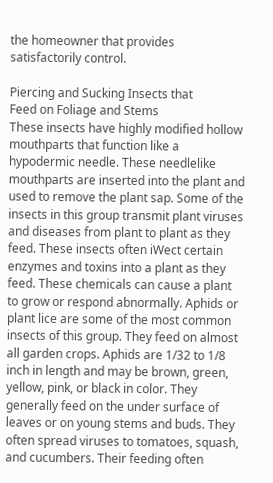the homeowner that provides satisfactorily control.

Piercing and Sucking Insects that
Feed on Foliage and Stems
These insects have highly modified hollow mouthparts that function like a hypodermic needle. These needlelike mouthparts are inserted into the plant and used to remove the plant sap. Some of the insects in this group transmit plant viruses and diseases from plant to plant as they feed. These insects often iWect certain enzymes and toxins into a plant as they feed. These chemicals can cause a plant to grow or respond abnormally. Aphids or plant lice are some of the most common insects of this group. They feed on almost all garden crops. Aphids are 1/32 to 1/8 inch in length and may be brown, green, yellow, pink, or black in color. They generally feed on the under surface of leaves or on young stems and buds. They often spread viruses to tomatoes, squash, and cucumbers. Their feeding often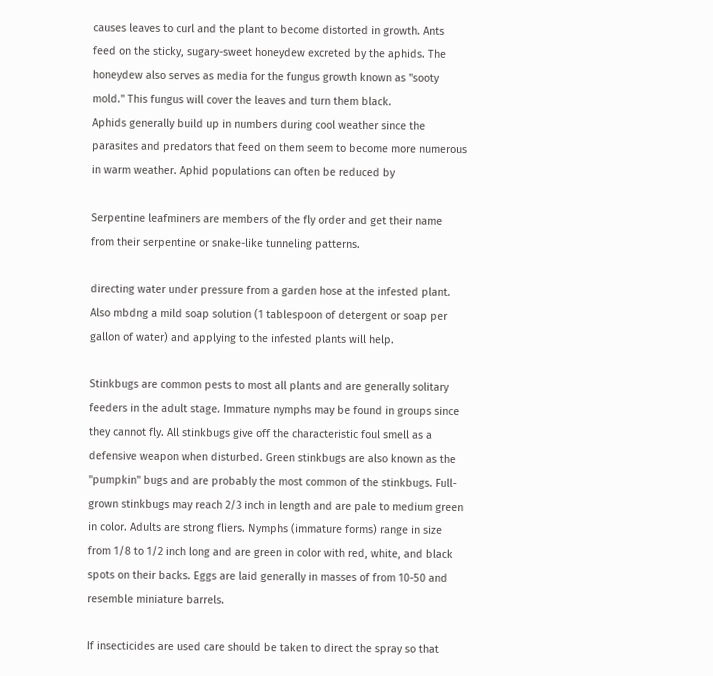causes leaves to curl and the plant to become distorted in growth. Ants feed on the sticky, sugary-sweet honeydew excreted by the aphids. The honeydew also serves as media for the fungus growth known as "sooty mold." This fungus will cover the leaves and turn them black.
Aphids generally build up in numbers during cool weather since the parasites and predators that feed on them seem to become more numerous in warm weather. Aphid populations can often be reduced by

Serpentine leafminers are members of the fly order and get their name from their serpentine or snake-like tunneling patterns.

directing water under pressure from a garden hose at the infested plant. Also mbdng a mild soap solution (1 tablespoon of detergent or soap per gallon of water) and applying to the infested plants will help.

Stinkbugs are common pests to most all plants and are generally solitary feeders in the adult stage. Immature nymphs may be found in groups since they cannot fly. All stinkbugs give off the characteristic foul smell as a defensive weapon when disturbed. Green stinkbugs are also known as the "pumpkin" bugs and are probably the most common of the stinkbugs. Full-grown stinkbugs may reach 2/3 inch in length and are pale to medium green in color. Adults are strong fliers. Nymphs (immature forms) range in size from 1/8 to 1/2 inch long and are green in color with red, white, and black spots on their backs. Eggs are laid generally in masses of from 10-50 and resemble miniature barrels.

If insecticides are used care should be taken to direct the spray so that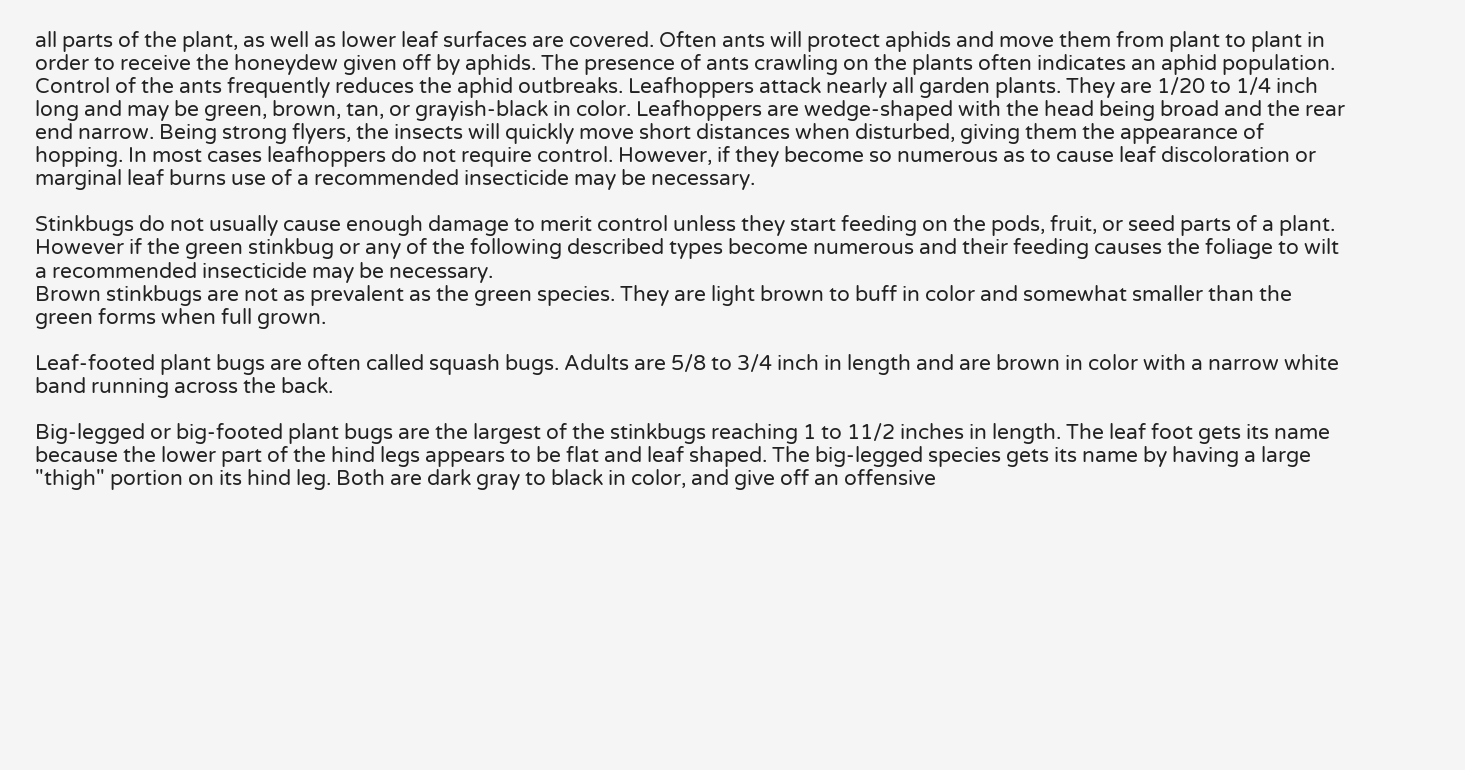all parts of the plant, as well as lower leaf surfaces are covered. Often ants will protect aphids and move them from plant to plant in order to receive the honeydew given off by aphids. The presence of ants crawling on the plants often indicates an aphid population. Control of the ants frequently reduces the aphid outbreaks. Leafhoppers attack nearly all garden plants. They are 1/20 to 1/4 inch long and may be green, brown, tan, or grayish-black in color. Leafhoppers are wedge-shaped with the head being broad and the rear end narrow. Being strong flyers, the insects will quickly move short distances when disturbed, giving them the appearance of hopping. In most cases leafhoppers do not require control. However, if they become so numerous as to cause leaf discoloration or marginal leaf burns use of a recommended insecticide may be necessary.

Stinkbugs do not usually cause enough damage to merit control unless they start feeding on the pods, fruit, or seed parts of a plant. However if the green stinkbug or any of the following described types become numerous and their feeding causes the foliage to wilt a recommended insecticide may be necessary.
Brown stinkbugs are not as prevalent as the green species. They are light brown to buff in color and somewhat smaller than the green forms when full grown.

Leaf-footed plant bugs are often called squash bugs. Adults are 5/8 to 3/4 inch in length and are brown in color with a narrow white band running across the back.

Big-legged or big-footed plant bugs are the largest of the stinkbugs reaching 1 to 11/2 inches in length. The leaf foot gets its name because the lower part of the hind legs appears to be flat and leaf shaped. The big-legged species gets its name by having a large "thigh" portion on its hind leg. Both are dark gray to black in color, and give off an offensive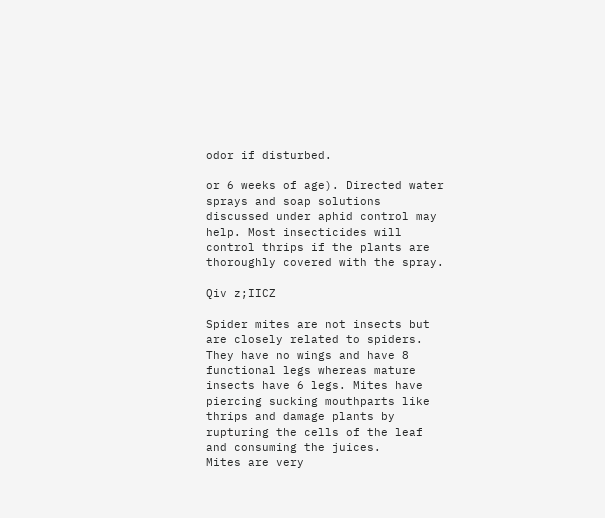odor if disturbed.

or 6 weeks of age). Directed water sprays and soap solutions discussed under aphid control may help. Most insecticides will control thrips if the plants are thoroughly covered with the spray.

Qiv z;IICZ

Spider mites are not insects but are closely related to spiders. They have no wings and have 8 functional legs whereas mature insects have 6 legs. Mites have piercing sucking mouthparts like thrips and damage plants by rupturing the cells of the leaf and consuming the juices.
Mites are very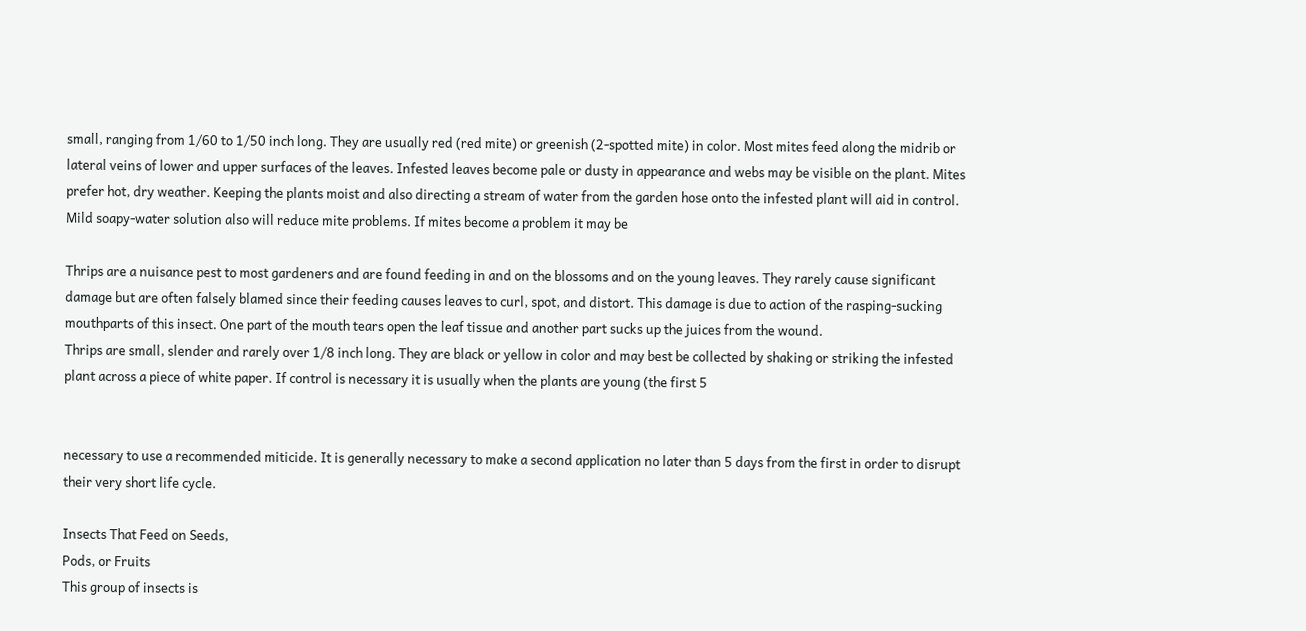small, ranging from 1/60 to 1/50 inch long. They are usually red (red mite) or greenish (2-spotted mite) in color. Most mites feed along the midrib or lateral veins of lower and upper surfaces of the leaves. Infested leaves become pale or dusty in appearance and webs may be visible on the plant. Mites prefer hot, dry weather. Keeping the plants moist and also directing a stream of water from the garden hose onto the infested plant will aid in control. Mild soapy-water solution also will reduce mite problems. If mites become a problem it may be

Thrips are a nuisance pest to most gardeners and are found feeding in and on the blossoms and on the young leaves. They rarely cause significant damage but are often falsely blamed since their feeding causes leaves to curl, spot, and distort. This damage is due to action of the rasping-sucking mouthparts of this insect. One part of the mouth tears open the leaf tissue and another part sucks up the juices from the wound.
Thrips are small, slender and rarely over 1/8 inch long. They are black or yellow in color and may best be collected by shaking or striking the infested plant across a piece of white paper. If control is necessary it is usually when the plants are young (the first 5


necessary to use a recommended miticide. It is generally necessary to make a second application no later than 5 days from the first in order to disrupt their very short life cycle.

Insects That Feed on Seeds,
Pods, or Fruits
This group of insects is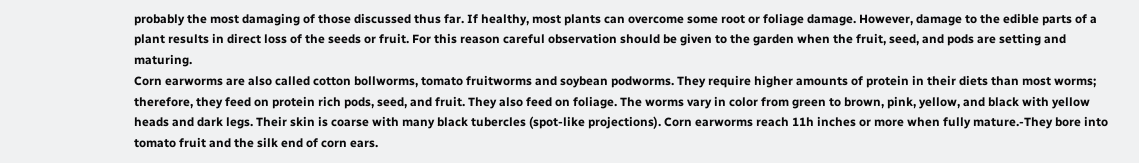probably the most damaging of those discussed thus far. If healthy, most plants can overcome some root or foliage damage. However, damage to the edible parts of a plant results in direct loss of the seeds or fruit. For this reason careful observation should be given to the garden when the fruit, seed, and pods are setting and maturing.
Corn earworms are also called cotton bollworms, tomato fruitworms and soybean podworms. They require higher amounts of protein in their diets than most worms; therefore, they feed on protein rich pods, seed, and fruit. They also feed on foliage. The worms vary in color from green to brown, pink, yellow, and black with yellow heads and dark legs. Their skin is coarse with many black tubercles (spot-like projections). Corn earworms reach 11h inches or more when fully mature.-They bore into tomato fruit and the silk end of corn ears.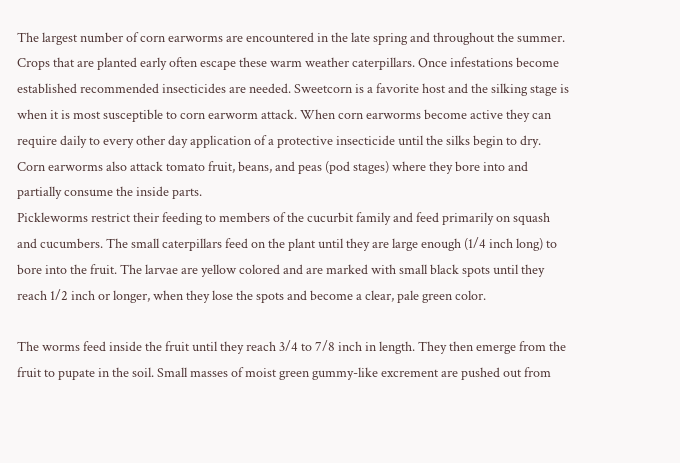The largest number of corn earworms are encountered in the late spring and throughout the summer. Crops that are planted early often escape these warm weather caterpillars. Once infestations become established recommended insecticides are needed. Sweetcorn is a favorite host and the silking stage is when it is most susceptible to corn earworm attack. When corn earworms become active they can require daily to every other day application of a protective insecticide until the silks begin to dry. Corn earworms also attack tomato fruit, beans, and peas (pod stages) where they bore into and partially consume the inside parts.
Pickleworms restrict their feeding to members of the cucurbit family and feed primarily on squash and cucumbers. The small caterpillars feed on the plant until they are large enough (1/4 inch long) to bore into the fruit. The larvae are yellow colored and are marked with small black spots until they reach 1/2 inch or longer, when they lose the spots and become a clear, pale green color.

The worms feed inside the fruit until they reach 3/4 to 7/8 inch in length. They then emerge from the fruit to pupate in the soil. Small masses of moist green gummy-like excrement are pushed out from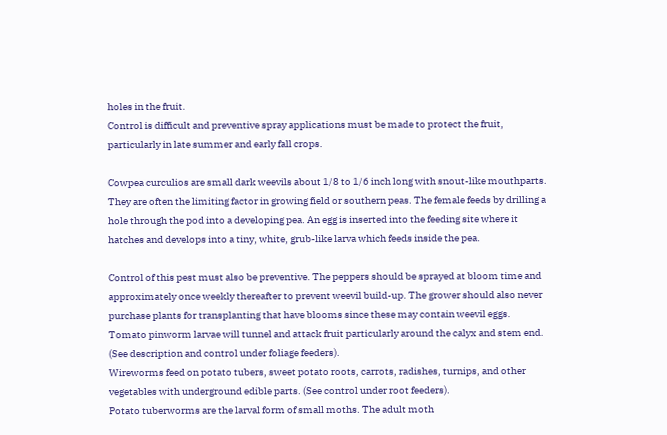holes in the fruit.
Control is difficult and preventive spray applications must be made to protect the fruit, particularly in late summer and early fall crops.

Cowpea curculios are small dark weevils about 1/8 to 1/6 inch long with snout-like mouthparts. They are often the limiting factor in growing field or southern peas. The female feeds by drilling a hole through the pod into a developing pea. An egg is inserted into the feeding site where it hatches and develops into a tiny, white, grub-like larva which feeds inside the pea.

Control of this pest must also be preventive. The peppers should be sprayed at bloom time and approximately once weekly thereafter to prevent weevil build-up. The grower should also never purchase plants for transplanting that have blooms since these may contain weevil eggs.
Tomato pinworm larvae will tunnel and attack fruit particularly around the calyx and stem end. (See description and control under foliage feeders).
Wireworms feed on potato tubers, sweet potato roots, carrots, radishes, turnips, and other vegetables with underground edible parts. (See control under root feeders).
Potato tuberworms are the larval form of small moths. The adult moth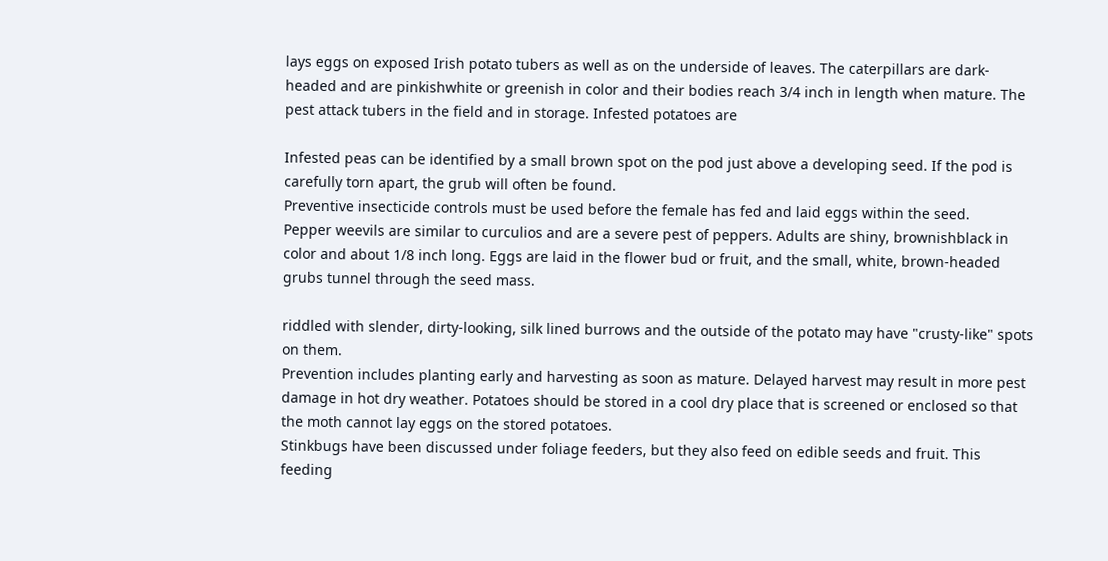lays eggs on exposed Irish potato tubers as well as on the underside of leaves. The caterpillars are dark-headed and are pinkishwhite or greenish in color and their bodies reach 3/4 inch in length when mature. The pest attack tubers in the field and in storage. Infested potatoes are

Infested peas can be identified by a small brown spot on the pod just above a developing seed. If the pod is carefully torn apart, the grub will often be found.
Preventive insecticide controls must be used before the female has fed and laid eggs within the seed.
Pepper weevils are similar to curculios and are a severe pest of peppers. Adults are shiny, brownishblack in color and about 1/8 inch long. Eggs are laid in the flower bud or fruit, and the small, white, brown-headed grubs tunnel through the seed mass.

riddled with slender, dirty-looking, silk lined burrows and the outside of the potato may have "crusty-like" spots on them.
Prevention includes planting early and harvesting as soon as mature. Delayed harvest may result in more pest damage in hot dry weather. Potatoes should be stored in a cool dry place that is screened or enclosed so that the moth cannot lay eggs on the stored potatoes.
Stinkbugs have been discussed under foliage feeders, but they also feed on edible seeds and fruit. This feeding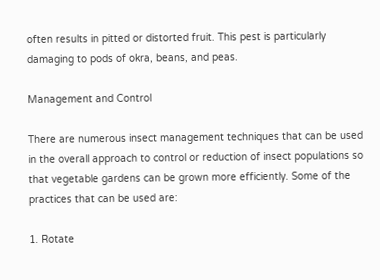often results in pitted or distorted fruit. This pest is particularly damaging to pods of okra, beans, and peas.

Management and Control

There are numerous insect management techniques that can be used in the overall approach to control or reduction of insect populations so that vegetable gardens can be grown more efficiently. Some of the practices that can be used are:

1. Rotate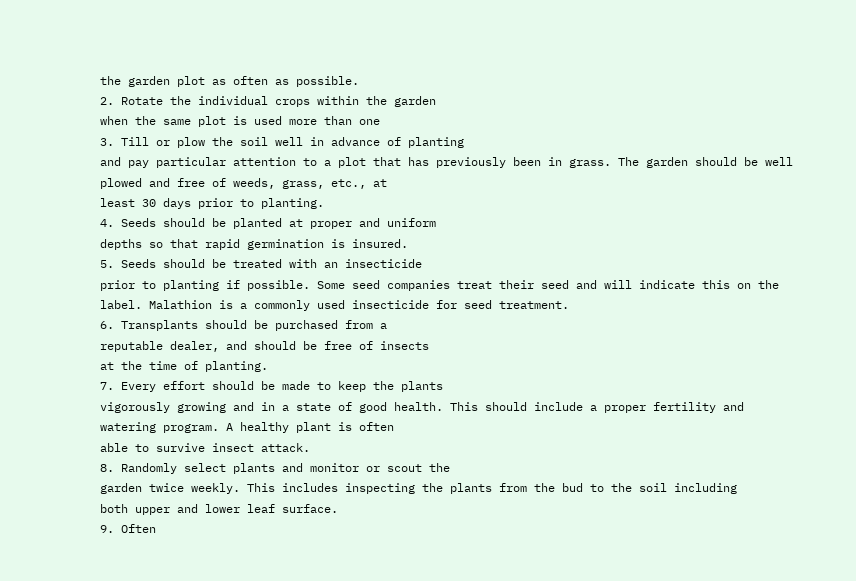the garden plot as often as possible.
2. Rotate the individual crops within the garden
when the same plot is used more than one
3. Till or plow the soil well in advance of planting
and pay particular attention to a plot that has previously been in grass. The garden should be well plowed and free of weeds, grass, etc., at
least 30 days prior to planting.
4. Seeds should be planted at proper and uniform
depths so that rapid germination is insured.
5. Seeds should be treated with an insecticide
prior to planting if possible. Some seed companies treat their seed and will indicate this on the label. Malathion is a commonly used insecticide for seed treatment.
6. Transplants should be purchased from a
reputable dealer, and should be free of insects
at the time of planting.
7. Every effort should be made to keep the plants
vigorously growing and in a state of good health. This should include a proper fertility and watering program. A healthy plant is often
able to survive insect attack.
8. Randomly select plants and monitor or scout the
garden twice weekly. This includes inspecting the plants from the bud to the soil including
both upper and lower leaf surface.
9. Often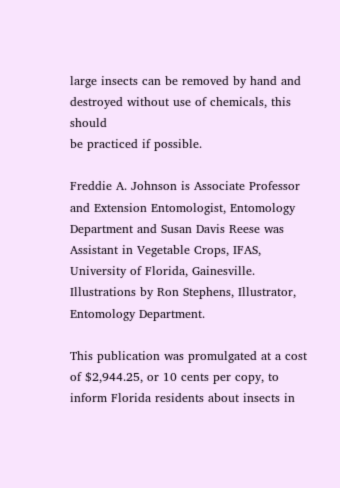large insects can be removed by hand and
destroyed without use of chemicals, this should
be practiced if possible.

Freddie A. Johnson is Associate Professor and Extension Entomologist, Entomology Department and Susan Davis Reese was Assistant in Vegetable Crops, IFAS, University of Florida, Gainesville. Illustrations by Ron Stephens, Illustrator, Entomology Department.

This publication was promulgated at a cost of $2,944.25, or 10 cents per copy, to inform Florida residents about insects in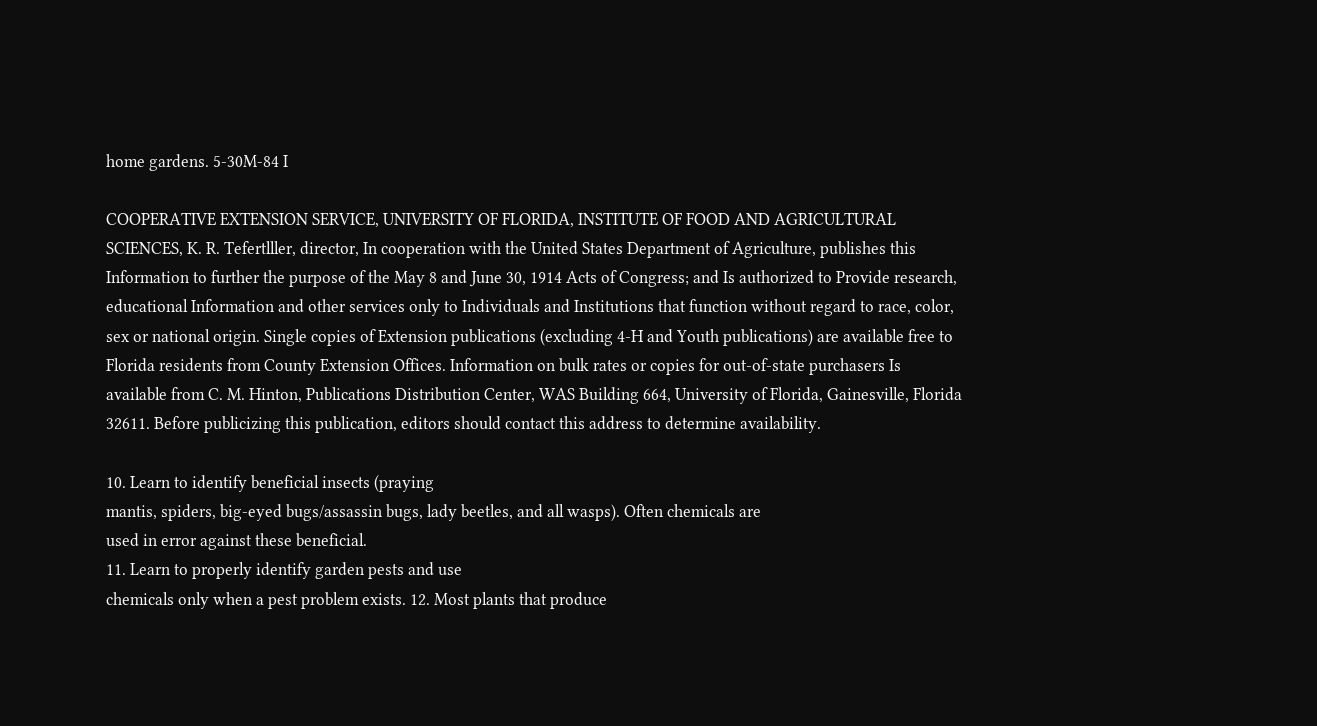home gardens. 5-30M-84 I

COOPERATIVE EXTENSION SERVICE, UNIVERSITY OF FLORIDA, INSTITUTE OF FOOD AND AGRICULTURAL SCIENCES, K. R. Tefertlller, director, In cooperation with the United States Department of Agriculture, publishes this Information to further the purpose of the May 8 and June 30, 1914 Acts of Congress; and Is authorized to Provide research, educational Information and other services only to Individuals and Institutions that function without regard to race, color, sex or national origin. Single copies of Extension publications (excluding 4-H and Youth publications) are available free to Florida residents from County Extension Offices. Information on bulk rates or copies for out-of-state purchasers Is available from C. M. Hinton, Publications Distribution Center, WAS Building 664, University of Florida, Gainesville, Florida 32611. Before publicizing this publication, editors should contact this address to determine availability.

10. Learn to identify beneficial insects (praying
mantis, spiders, big-eyed bugs/assassin bugs, lady beetles, and all wasps). Often chemicals are
used in error against these beneficial.
11. Learn to properly identify garden pests and use
chemicals only when a pest problem exists. 12. Most plants that produce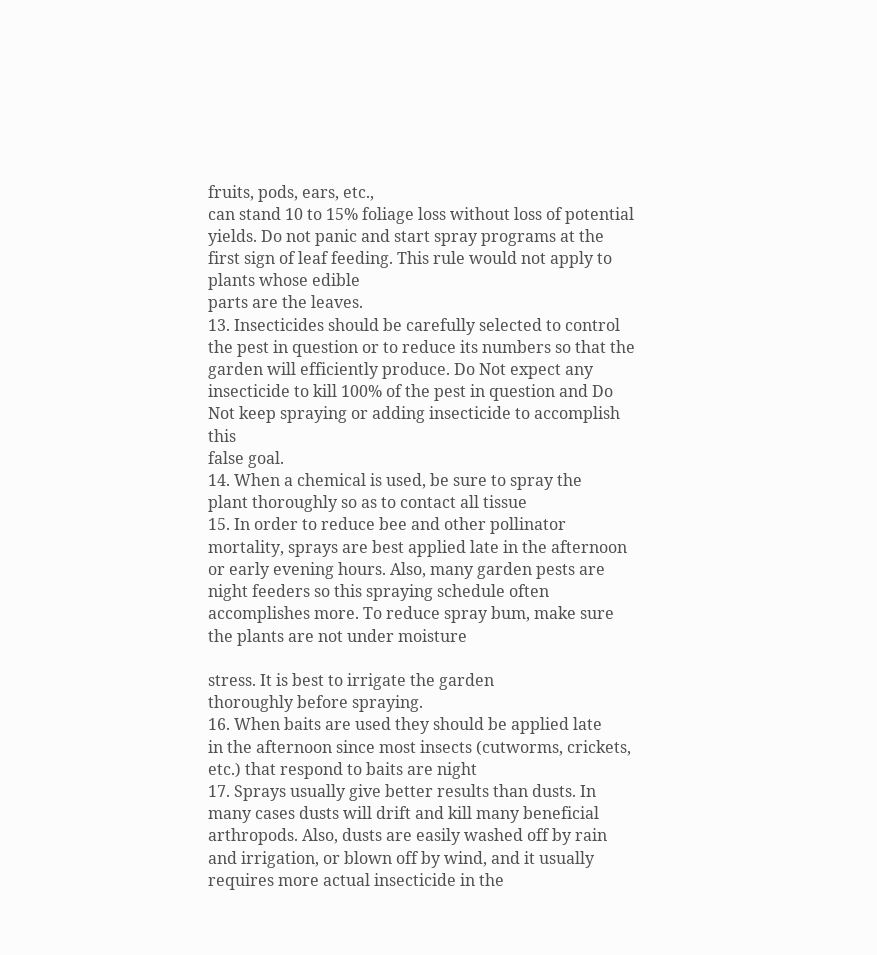fruits, pods, ears, etc.,
can stand 10 to 15% foliage loss without loss of potential yields. Do not panic and start spray programs at the first sign of leaf feeding. This rule would not apply to plants whose edible
parts are the leaves.
13. Insecticides should be carefully selected to control the pest in question or to reduce its numbers so that the garden will efficiently produce. Do Not expect any insecticide to kill 100% of the pest in question and Do Not keep spraying or adding insecticide to accomplish this
false goal.
14. When a chemical is used, be sure to spray the
plant thoroughly so as to contact all tissue
15. In order to reduce bee and other pollinator mortality, sprays are best applied late in the afternoon or early evening hours. Also, many garden pests are night feeders so this spraying schedule often accomplishes more. To reduce spray bum, make sure the plants are not under moisture

stress. It is best to irrigate the garden
thoroughly before spraying.
16. When baits are used they should be applied late
in the afternoon since most insects (cutworms, crickets, etc.) that respond to baits are night
17. Sprays usually give better results than dusts. In
many cases dusts will drift and kill many beneficial arthropods. Also, dusts are easily washed off by rain and irrigation, or blown off by wind, and it usually requires more actual insecticide in the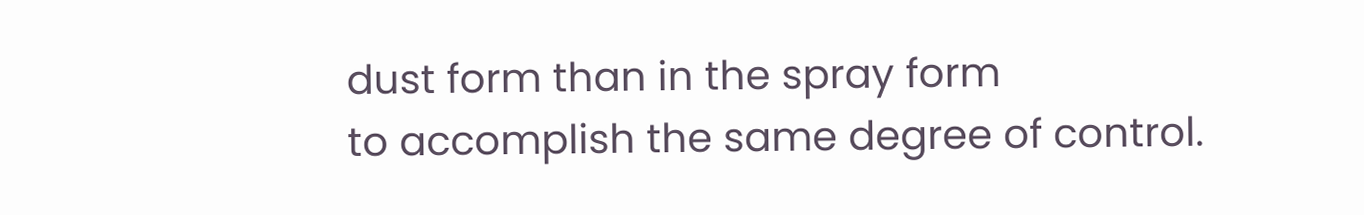dust form than in the spray form
to accomplish the same degree of control.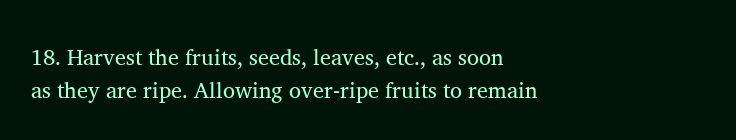18. Harvest the fruits, seeds, leaves, etc., as soon
as they are ripe. Allowing over-ripe fruits to remain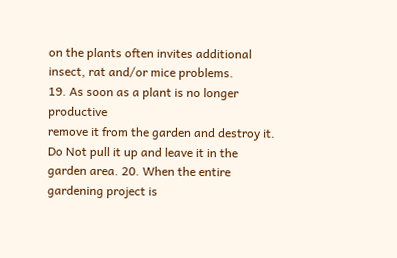on the plants often invites additional insect, rat and/or mice problems.
19. As soon as a plant is no longer productive
remove it from the garden and destroy it. Do Not pull it up and leave it in the garden area. 20. When the entire gardening project is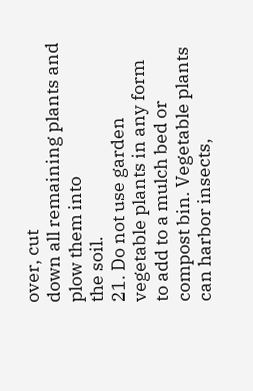over, cut
down all remaining plants and plow them into
the soil.
21. Do not use garden vegetable plants in any form
to add to a mulch bed or compost bin. Vegetable plants can harbor insects,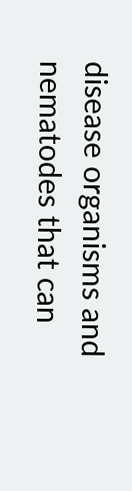disease organisms and nematodes that can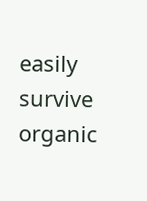easily survive organic